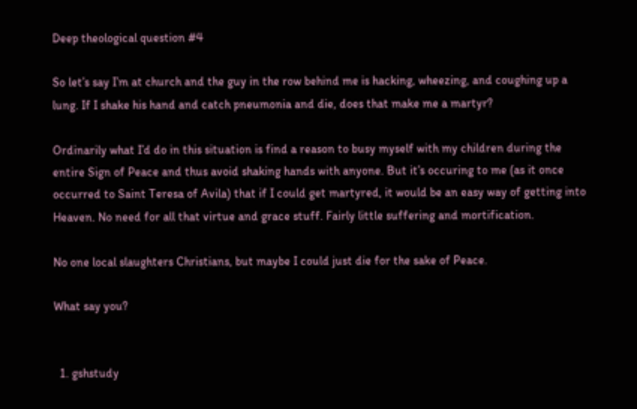Deep theological question #4

So let’s say I’m at church and the guy in the row behind me is hacking, wheezing, and coughing up a lung. If I shake his hand and catch pneumonia and die, does that make me a martyr?

Ordinarily what I’d do in this situation is find a reason to busy myself with my children during the entire Sign of Peace and thus avoid shaking hands with anyone. But it’s occuring to me (as it once occurred to Saint Teresa of Avila) that if I could get martyred, it would be an easy way of getting into Heaven. No need for all that virtue and grace stuff. Fairly little suffering and mortification.

No one local slaughters Christians, but maybe I could just die for the sake of Peace.

What say you?


  1. gshstudy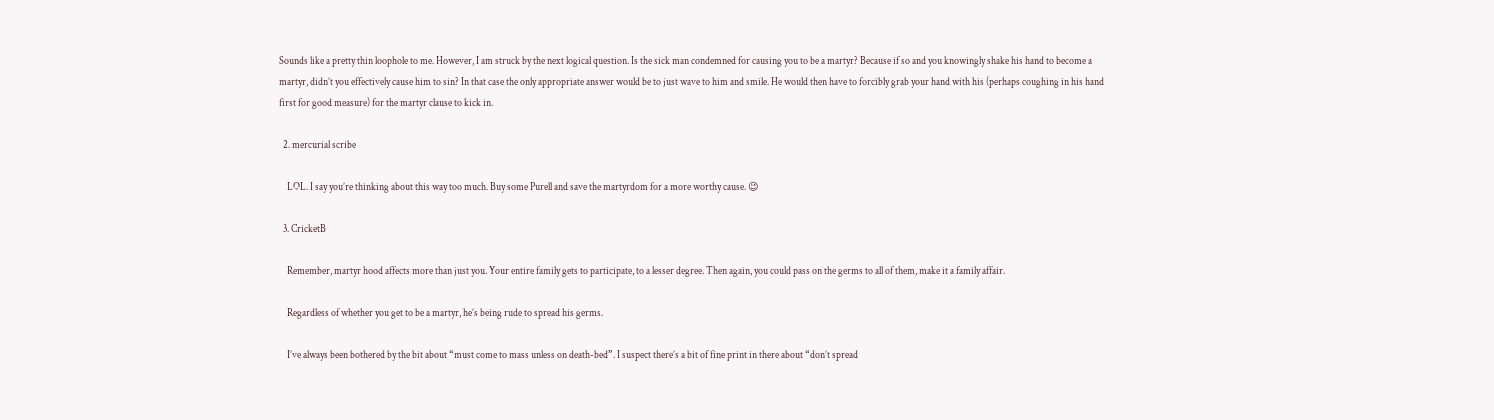Sounds like a pretty thin loophole to me. However, I am struck by the next logical question. Is the sick man condemned for causing you to be a martyr? Because if so and you knowingly shake his hand to become a martyr, didn’t you effectively cause him to sin? In that case the only appropriate answer would be to just wave to him and smile. He would then have to forcibly grab your hand with his (perhaps coughing in his hand first for good measure) for the martyr clause to kick in.

  2. mercurial scribe

    LOL. I say you’re thinking about this way too much. Buy some Purell and save the martyrdom for a more worthy cause. 😉

  3. CricketB

    Remember, martyr hood affects more than just you. Your entire family gets to participate, to a lesser degree. Then again, you could pass on the germs to all of them, make it a family affair.

    Regardless of whether you get to be a martyr, he’s being rude to spread his germs.

    I’ve always been bothered by the bit about “must come to mass unless on death-bed”. I suspect there’s a bit of fine print in there about “don’t spread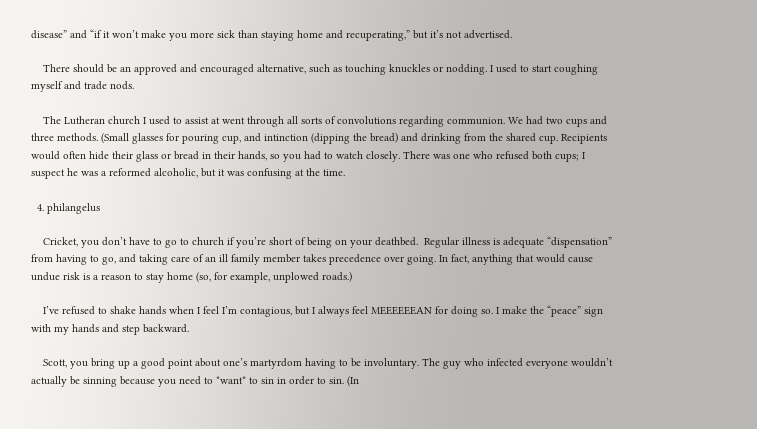disease” and “if it won’t make you more sick than staying home and recuperating,” but it’s not advertised.

    There should be an approved and encouraged alternative, such as touching knuckles or nodding. I used to start coughing myself and trade nods.

    The Lutheran church I used to assist at went through all sorts of convolutions regarding communion. We had two cups and three methods. (Small glasses for pouring cup, and intinction (dipping the bread) and drinking from the shared cup. Recipients would often hide their glass or bread in their hands, so you had to watch closely. There was one who refused both cups; I suspect he was a reformed alcoholic, but it was confusing at the time.

  4. philangelus

    Cricket, you don’t have to go to church if you’re short of being on your deathbed.  Regular illness is adequate “dispensation” from having to go, and taking care of an ill family member takes precedence over going. In fact, anything that would cause undue risk is a reason to stay home (so, for example, unplowed roads.)

    I’ve refused to shake hands when I feel I’m contagious, but I always feel MEEEEEEAN for doing so. I make the “peace” sign with my hands and step backward.

    Scott, you bring up a good point about one’s martyrdom having to be involuntary. The guy who infected everyone wouldn’t actually be sinning because you need to *want* to sin in order to sin. (In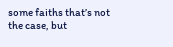some faiths that’s not the case, but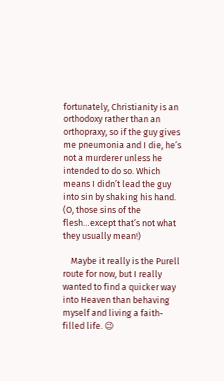fortunately, Christianity is an orthodoxy rather than an orthopraxy, so if the guy gives me pneumonia and I die, he’s not a murderer unless he intended to do so. Which means I didn’t lead the guy into sin by shaking his hand. (O, those sins of the flesh…except that’s not what they usually mean!)

    Maybe it really is the Purell route for now, but I really wanted to find a quicker way into Heaven than behaving myself and living a faith-filled life. 😉